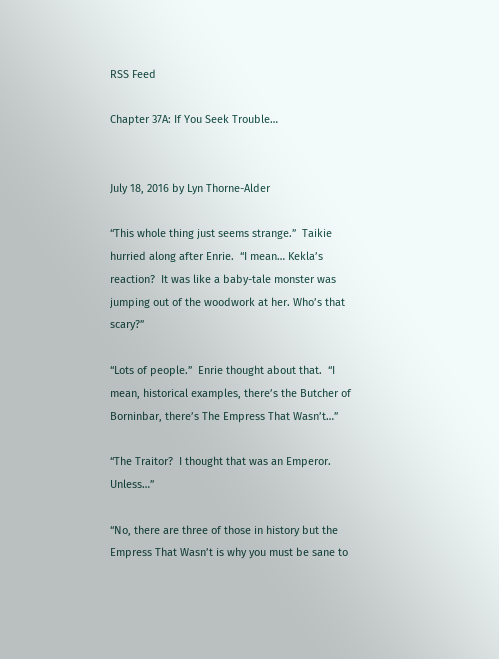RSS Feed

Chapter 37A: If You Seek Trouble…


July 18, 2016 by Lyn Thorne-Alder

“This whole thing just seems strange.”  Taikie hurried along after Enrie.  “I mean… Kekla’s reaction?  It was like a baby-tale monster was jumping out of the woodwork at her. Who’s that scary?”

“Lots of people.”  Enrie thought about that.  “I mean, historical examples, there’s the Butcher of Borninbar, there’s The Empress That Wasn’t…”

“The Traitor?  I thought that was an Emperor.  Unless…”

“No, there are three of those in history but the Empress That Wasn’t is why you must be sane to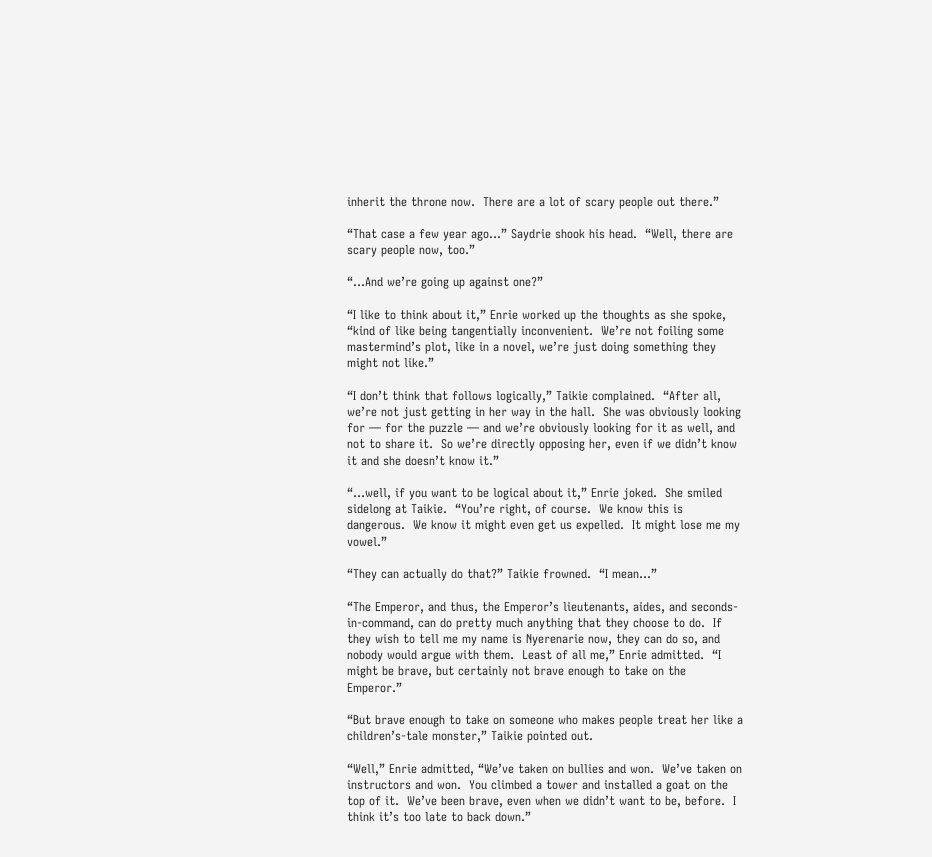inherit the throne now.  There are a lot of scary people out there.”

“That case a few year ago…” Saydrie shook his head.  “Well, there are scary people now, too.”

“…And we’re going up against one?”

“I like to think about it,” Enrie worked up the thoughts as she spoke, “kind of like being tangentially inconvenient.  We’re not foiling some mastermind’s plot, like in a novel, we’re just doing something they might not like.”

“I don’t think that follows logically,” Taikie complained.  “After all, we’re not just getting in her way in the hall.  She was obviously looking for — for the puzzle — and we’re obviously looking for it as well, and not to share it.  So we’re directly opposing her, even if we didn’t know it and she doesn’t know it.”

“…well, if you want to be logical about it,” Enrie joked.  She smiled sidelong at Taikie.  “You’re right, of course.  We know this is dangerous.  We know it might even get us expelled.  It might lose me my vowel.”

“They can actually do that?” Taikie frowned.  “I mean…”

“The Emperor, and thus, the Emperor’s lieutenants, aides, and seconds-in-command, can do pretty much anything that they choose to do.  If they wish to tell me my name is Nyerenarie now, they can do so, and nobody would argue with them.  Least of all me,” Enrie admitted.  “I might be brave, but certainly not brave enough to take on the Emperor.”

“But brave enough to take on someone who makes people treat her like a children’s-tale monster,” Taikie pointed out.

“Well,” Enrie admitted, “We’ve taken on bullies and won.  We’ve taken on instructors and won.  You climbed a tower and installed a goat on the top of it.  We’ve been brave, even when we didn’t want to be, before.  I think it’s too late to back down.”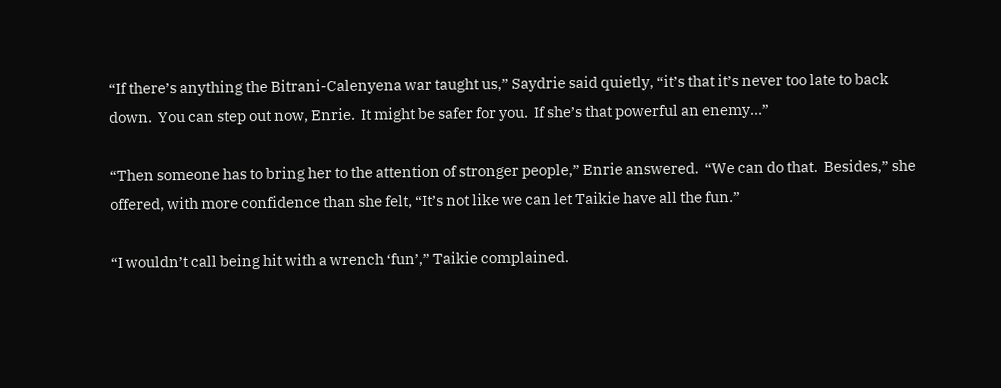“If there’s anything the Bitrani-Calenyena war taught us,” Saydrie said quietly, “it’s that it’s never too late to back down.  You can step out now, Enrie.  It might be safer for you.  If she’s that powerful an enemy…”

“Then someone has to bring her to the attention of stronger people,” Enrie answered.  “We can do that.  Besides,” she offered, with more confidence than she felt, “It’s not like we can let Taikie have all the fun.”

“I wouldn’t call being hit with a wrench ‘fun’,” Taikie complained.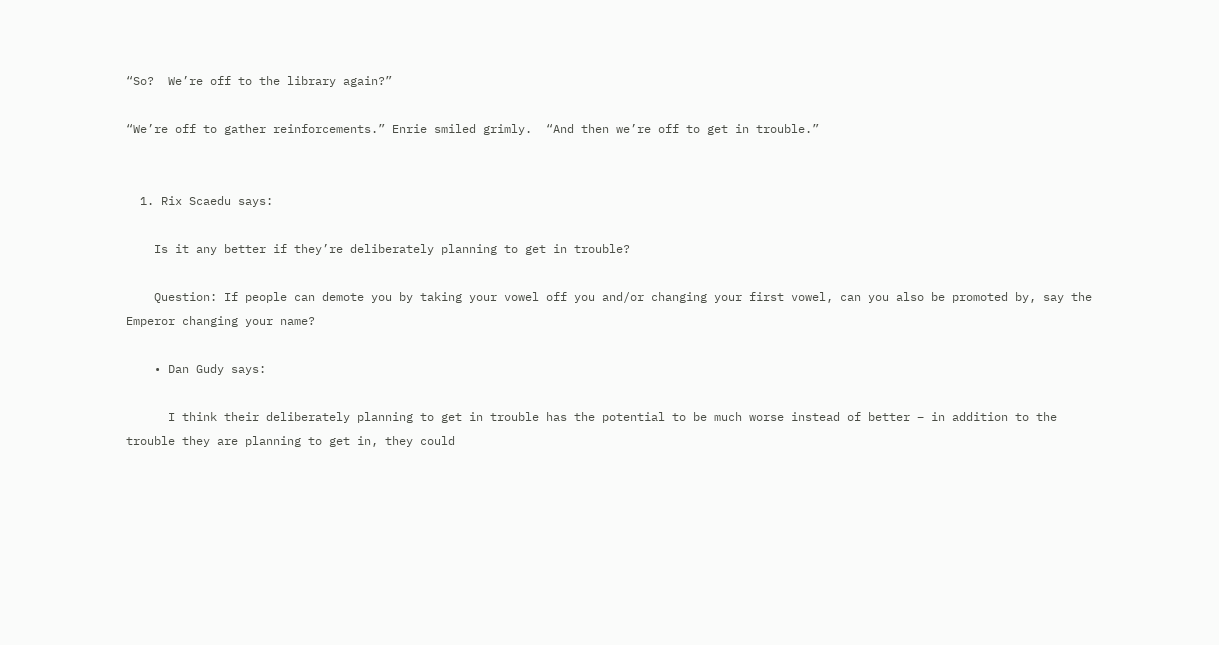“So?  We’re off to the library again?”

“We’re off to gather reinforcements.” Enrie smiled grimly.  “And then we’re off to get in trouble.”


  1. Rix Scaedu says:

    Is it any better if they’re deliberately planning to get in trouble?

    Question: If people can demote you by taking your vowel off you and/or changing your first vowel, can you also be promoted by, say the Emperor changing your name?

    • Dan Gudy says:

      I think their deliberately planning to get in trouble has the potential to be much worse instead of better – in addition to the trouble they are planning to get in, they could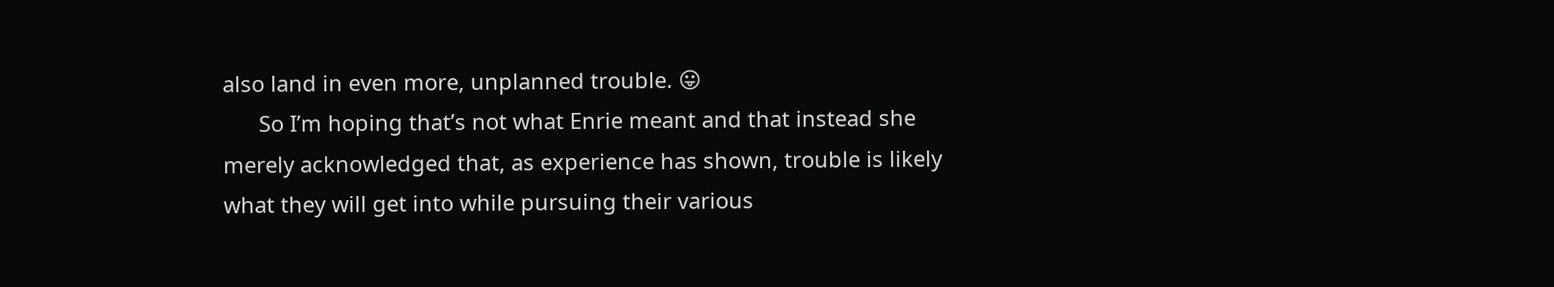also land in even more, unplanned trouble. 😛
      So I’m hoping that’s not what Enrie meant and that instead she merely acknowledged that, as experience has shown, trouble is likely what they will get into while pursuing their various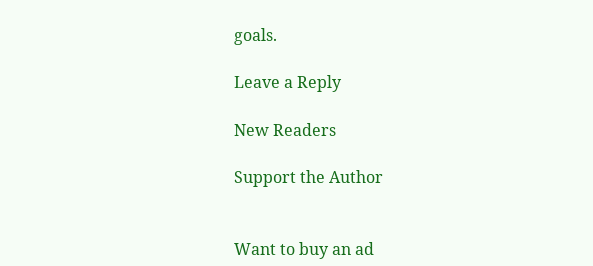goals.

Leave a Reply

New Readers

Support the Author


Want to buy an ad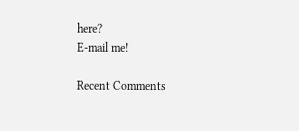here?
E-mail me!

Recent Comments